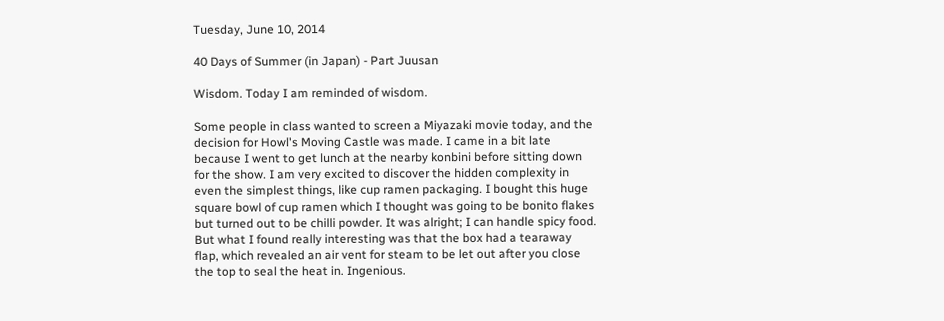Tuesday, June 10, 2014

40 Days of Summer (in Japan) - Part Juusan

Wisdom. Today I am reminded of wisdom.

Some people in class wanted to screen a Miyazaki movie today, and the decision for Howl's Moving Castle was made. I came in a bit late because I went to get lunch at the nearby konbini before sitting down for the show. I am very excited to discover the hidden complexity in even the simplest things, like cup ramen packaging. I bought this huge square bowl of cup ramen which I thought was going to be bonito flakes but turned out to be chilli powder. It was alright; I can handle spicy food. But what I found really interesting was that the box had a tearaway flap, which revealed an air vent for steam to be let out after you close the top to seal the heat in. Ingenious.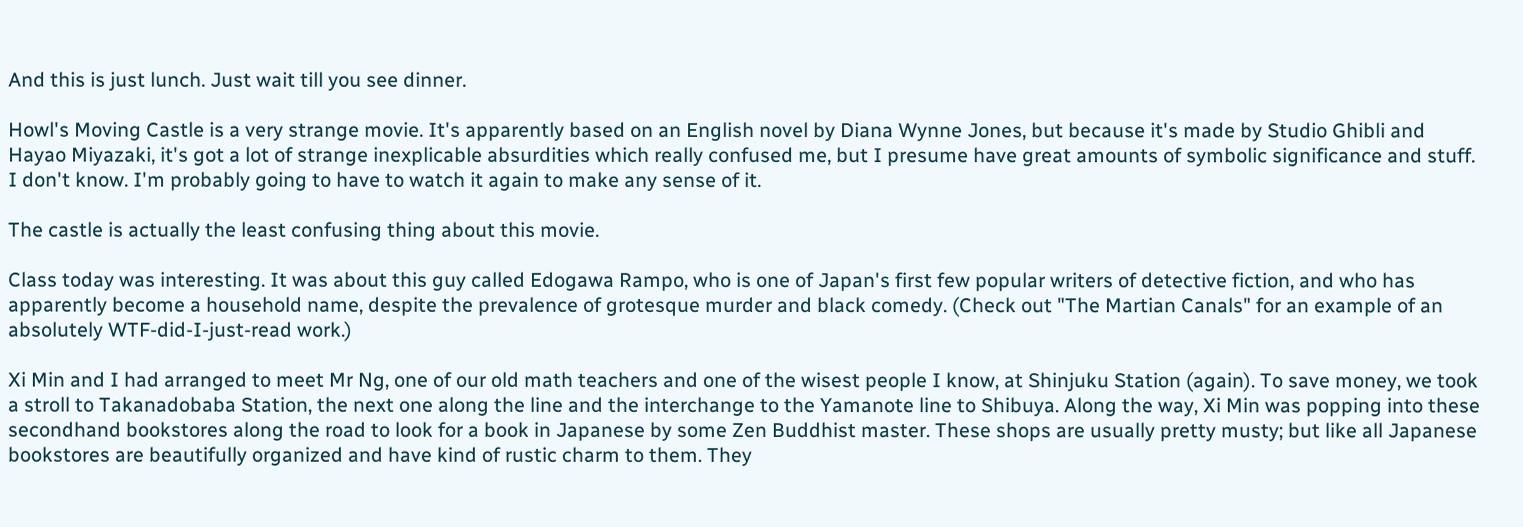And this is just lunch. Just wait till you see dinner.

Howl's Moving Castle is a very strange movie. It's apparently based on an English novel by Diana Wynne Jones, but because it's made by Studio Ghibli and Hayao Miyazaki, it's got a lot of strange inexplicable absurdities which really confused me, but I presume have great amounts of symbolic significance and stuff. I don't know. I'm probably going to have to watch it again to make any sense of it.

The castle is actually the least confusing thing about this movie.

Class today was interesting. It was about this guy called Edogawa Rampo, who is one of Japan's first few popular writers of detective fiction, and who has apparently become a household name, despite the prevalence of grotesque murder and black comedy. (Check out "The Martian Canals" for an example of an absolutely WTF-did-I-just-read work.)

Xi Min and I had arranged to meet Mr Ng, one of our old math teachers and one of the wisest people I know, at Shinjuku Station (again). To save money, we took a stroll to Takanadobaba Station, the next one along the line and the interchange to the Yamanote line to Shibuya. Along the way, Xi Min was popping into these secondhand bookstores along the road to look for a book in Japanese by some Zen Buddhist master. These shops are usually pretty musty; but like all Japanese bookstores are beautifully organized and have kind of rustic charm to them. They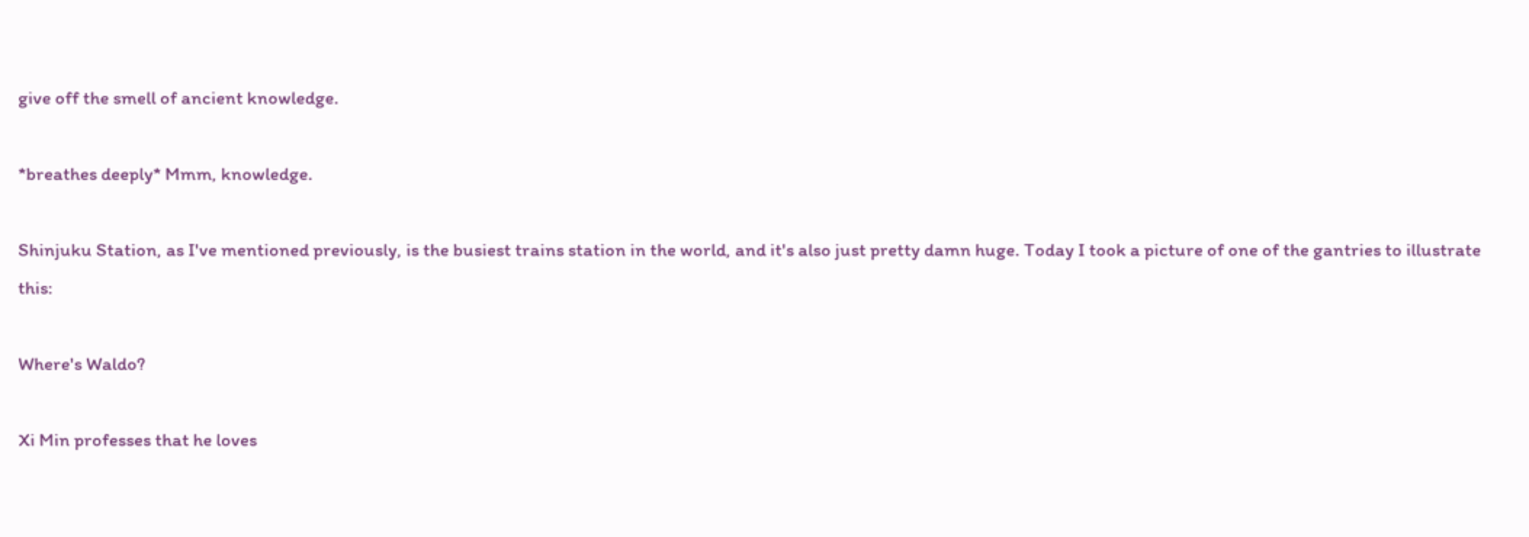give off the smell of ancient knowledge.

*breathes deeply* Mmm, knowledge.

Shinjuku Station, as I've mentioned previously, is the busiest trains station in the world, and it's also just pretty damn huge. Today I took a picture of one of the gantries to illustrate this:

Where's Waldo?

Xi Min professes that he loves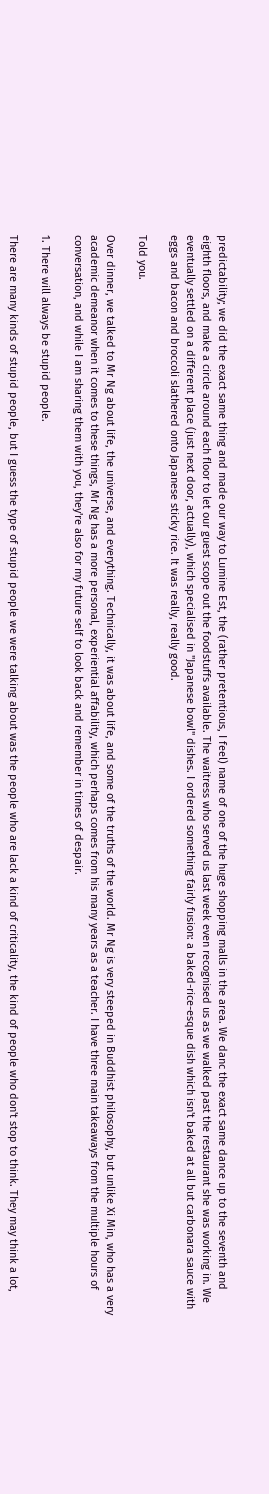predictability; we did the exact same thing and made our way to Lumine Est, the (rather pretentious, I feel) name of one of the huge shopping malls in the area. We danc the exact same dance up to the seventh and eighth floors, and make a circle around each floor to let our guest scope out the foodstuffs available. The waitress who served us last week even recognised us as we walked past the restaurant she was working in. We eventually settled on a different place (just next door, actually), which specialised in "Japanese bowl" dishes. I ordered something fairly fusion: a baked-rice-esque dish which isn't baked at all but carbonara sauce with eggs and bacon and broccoli slathered onto Japanese sticky rice. It was really, really good.

Told you.

Over dinner, we talked to Mr Ng about life, the universe, and everything. Technically, it was about life, and some of the truths of the world. Mr Ng is very steeped in Buddhist philosophy, but unlike Xi Min, who has a very academic demeanor when it comes to these things, Mr Ng has a more personal, experiential affability, which perhaps comes from his many years as a teacher. I have three main takeaways from the multiple hours of conversation, and while I am sharing them with you, they're also for my future self to look back and remember in times of despair.

1. There will always be stupid people.

There are many kinds of stupid people, but I guess the type of stupid people we were talking about was the people who are lack a kind of criticality, the kind of people who don't stop to think. They may think a lot,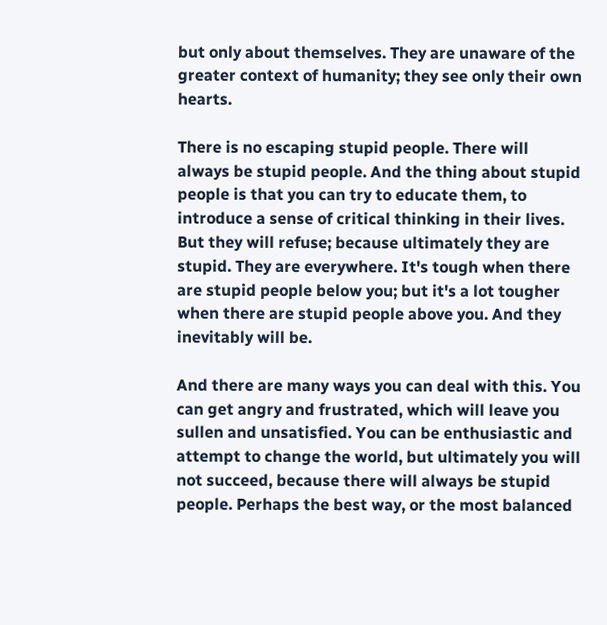but only about themselves. They are unaware of the greater context of humanity; they see only their own hearts.

There is no escaping stupid people. There will always be stupid people. And the thing about stupid people is that you can try to educate them, to introduce a sense of critical thinking in their lives. But they will refuse; because ultimately they are stupid. They are everywhere. It's tough when there are stupid people below you; but it's a lot tougher when there are stupid people above you. And they inevitably will be.

And there are many ways you can deal with this. You can get angry and frustrated, which will leave you sullen and unsatisfied. You can be enthusiastic and attempt to change the world, but ultimately you will not succeed, because there will always be stupid people. Perhaps the best way, or the most balanced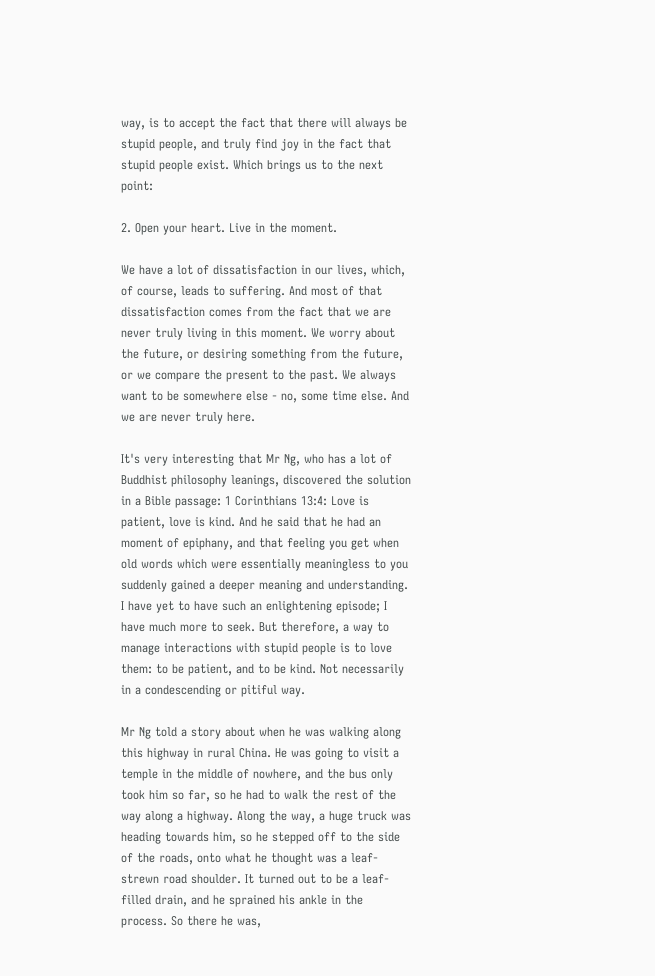way, is to accept the fact that there will always be stupid people, and truly find joy in the fact that stupid people exist. Which brings us to the next point:

2. Open your heart. Live in the moment.

We have a lot of dissatisfaction in our lives, which, of course, leads to suffering. And most of that dissatisfaction comes from the fact that we are never truly living in this moment. We worry about the future, or desiring something from the future, or we compare the present to the past. We always want to be somewhere else - no, some time else. And we are never truly here.

It's very interesting that Mr Ng, who has a lot of Buddhist philosophy leanings, discovered the solution in a Bible passage: 1 Corinthians 13:4: Love is patient, love is kind. And he said that he had an moment of epiphany, and that feeling you get when old words which were essentially meaningless to you suddenly gained a deeper meaning and understanding. I have yet to have such an enlightening episode; I have much more to seek. But therefore, a way to manage interactions with stupid people is to love them: to be patient, and to be kind. Not necessarily in a condescending or pitiful way.

Mr Ng told a story about when he was walking along this highway in rural China. He was going to visit a temple in the middle of nowhere, and the bus only took him so far, so he had to walk the rest of the way along a highway. Along the way, a huge truck was heading towards him, so he stepped off to the side of the roads, onto what he thought was a leaf-strewn road shoulder. It turned out to be a leaf-filled drain, and he sprained his ankle in the process. So there he was,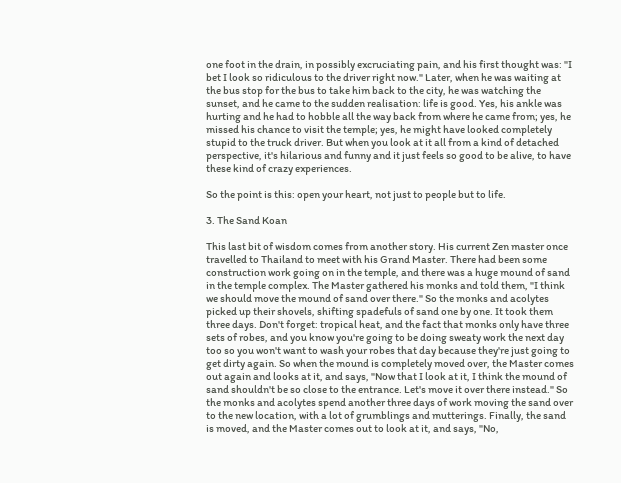one foot in the drain, in possibly excruciating pain, and his first thought was: "I bet I look so ridiculous to the driver right now." Later, when he was waiting at the bus stop for the bus to take him back to the city, he was watching the sunset, and he came to the sudden realisation: life is good. Yes, his ankle was hurting and he had to hobble all the way back from where he came from; yes, he missed his chance to visit the temple; yes, he might have looked completely stupid to the truck driver. But when you look at it all from a kind of detached perspective, it's hilarious and funny and it just feels so good to be alive, to have these kind of crazy experiences.

So the point is this: open your heart, not just to people but to life.

3. The Sand Koan

This last bit of wisdom comes from another story. His current Zen master once travelled to Thailand to meet with his Grand Master. There had been some construction work going on in the temple, and there was a huge mound of sand in the temple complex. The Master gathered his monks and told them, "I think we should move the mound of sand over there." So the monks and acolytes picked up their shovels, shifting spadefuls of sand one by one. It took them three days. Don't forget: tropical heat, and the fact that monks only have three sets of robes, and you know you're going to be doing sweaty work the next day too so you won't want to wash your robes that day because they're just going to get dirty again. So when the mound is completely moved over, the Master comes out again and looks at it, and says, "Now that I look at it, I think the mound of sand shouldn't be so close to the entrance. Let's move it over there instead." So the monks and acolytes spend another three days of work moving the sand over to the new location, with a lot of grumblings and mutterings. Finally, the sand is moved, and the Master comes out to look at it, and says, "No,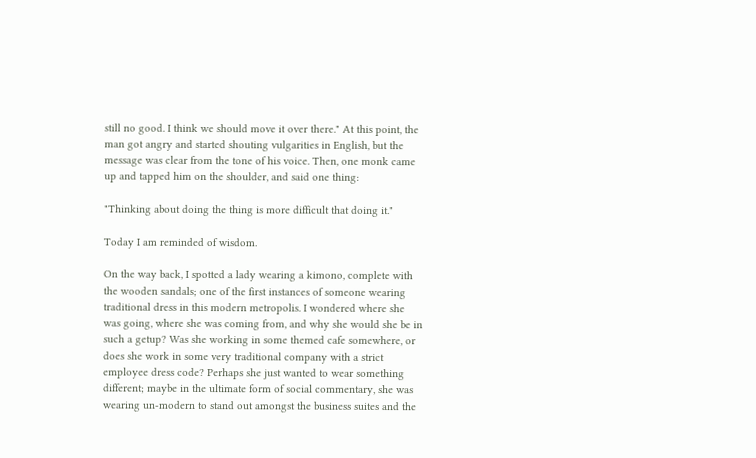still no good. I think we should move it over there." At this point, the man got angry and started shouting vulgarities in English, but the message was clear from the tone of his voice. Then, one monk came up and tapped him on the shoulder, and said one thing:

"Thinking about doing the thing is more difficult that doing it."

Today I am reminded of wisdom.

On the way back, I spotted a lady wearing a kimono, complete with the wooden sandals; one of the first instances of someone wearing traditional dress in this modern metropolis. I wondered where she was going, where she was coming from, and why she would she be in such a getup? Was she working in some themed cafe somewhere, or does she work in some very traditional company with a strict employee dress code? Perhaps she just wanted to wear something different; maybe in the ultimate form of social commentary, she was wearing un-modern to stand out amongst the business suites and the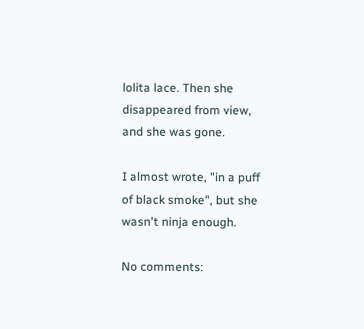lolita lace. Then she disappeared from view, and she was gone.

I almost wrote, "in a puff of black smoke", but she wasn't ninja enough.

No comments: